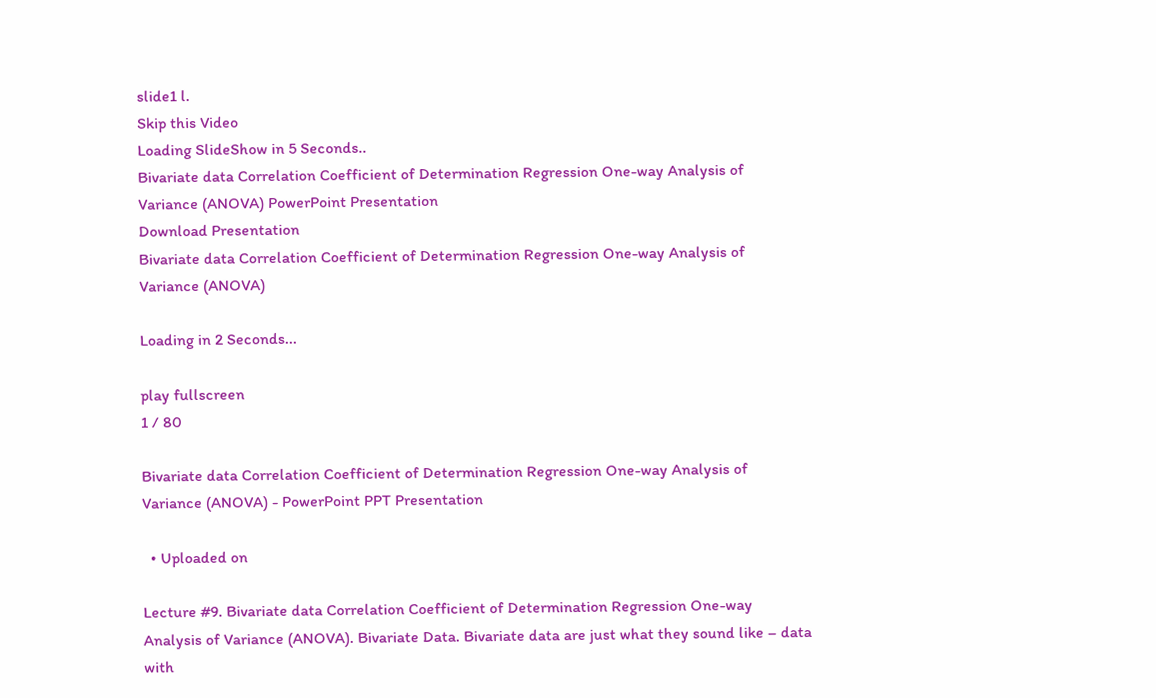slide1 l.
Skip this Video
Loading SlideShow in 5 Seconds..
Bivariate data Correlation Coefficient of Determination Regression One-way Analysis of Variance (ANOVA) PowerPoint Presentation
Download Presentation
Bivariate data Correlation Coefficient of Determination Regression One-way Analysis of Variance (ANOVA)

Loading in 2 Seconds...

play fullscreen
1 / 80

Bivariate data Correlation Coefficient of Determination Regression One-way Analysis of Variance (ANOVA) - PowerPoint PPT Presentation

  • Uploaded on

Lecture #9. Bivariate data Correlation Coefficient of Determination Regression One-way Analysis of Variance (ANOVA). Bivariate Data. Bivariate data are just what they sound like – data with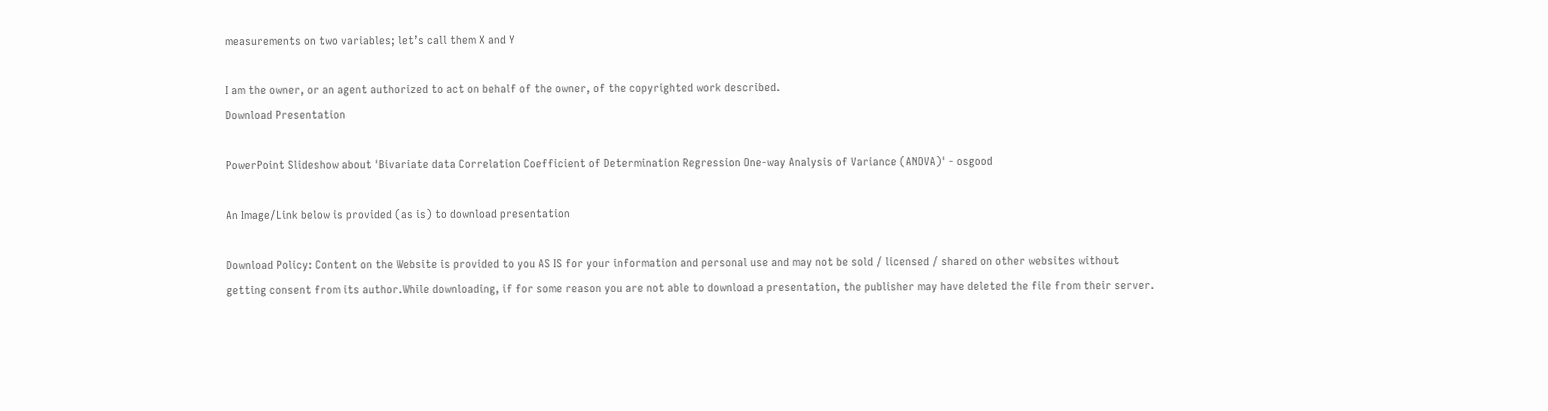measurements on two variables; let’s call them X and Y

I am the owner, or an agent authorized to act on behalf of the owner, of the copyrighted work described.
Download Presentation

PowerPoint Slideshow about 'Bivariate data Correlation Coefficient of Determination Regression One-way Analysis of Variance (ANOVA)' - osgood

An Image/Link below is provided (as is) to download presentation

Download Policy: Content on the Website is provided to you AS IS for your information and personal use and may not be sold / licensed / shared on other websites without getting consent from its author.While downloading, if for some reason you are not able to download a presentation, the publisher may have deleted the file from their server.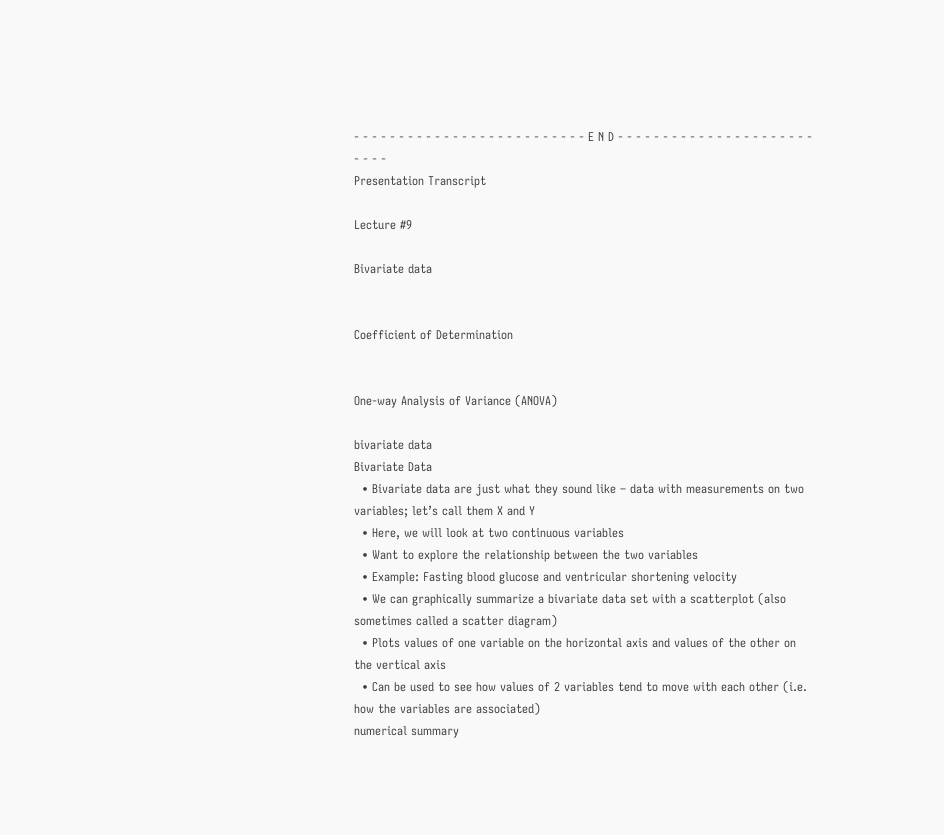- - - - - - - - - - - - - - - - - - - - - - - - - - E N D - - - - - - - - - - - - - - - - - - - - - - - - - -
Presentation Transcript

Lecture #9

Bivariate data


Coefficient of Determination


One-way Analysis of Variance (ANOVA)

bivariate data
Bivariate Data
  • Bivariate data are just what they sound like – data with measurements on two variables; let’s call them X and Y
  • Here, we will look at two continuous variables
  • Want to explore the relationship between the two variables
  • Example: Fasting blood glucose and ventricular shortening velocity
  • We can graphically summarize a bivariate data set with a scatterplot (also sometimes called a scatter diagram)
  • Plots values of one variable on the horizontal axis and values of the other on the vertical axis
  • Can be used to see how values of 2 variables tend to move with each other (i.e. how the variables are associated)
numerical summary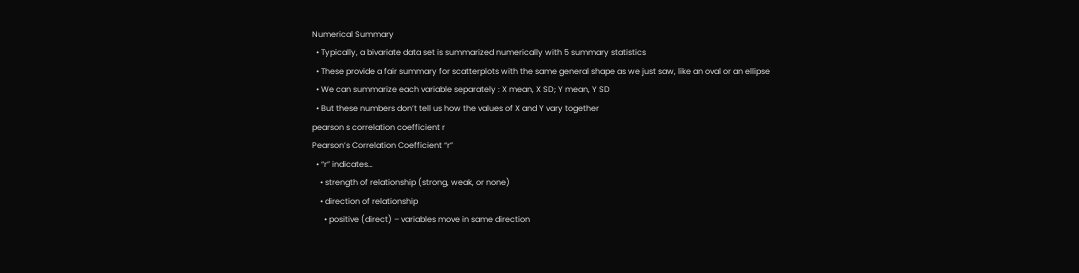Numerical Summary
  • Typically, a bivariate data set is summarized numerically with 5 summary statistics
  • These provide a fair summary for scatterplots with the same general shape as we just saw, like an oval or an ellipse
  • We can summarize each variable separately : X mean, X SD; Y mean, Y SD
  • But these numbers don’t tell us how the values of X and Y vary together
pearson s correlation coefficient r
Pearson’s Correlation Coefficient “r”
  • “r” indicates…
    • strength of relationship (strong, weak, or none)
    • direction of relationship
      • positive (direct) – variables move in same direction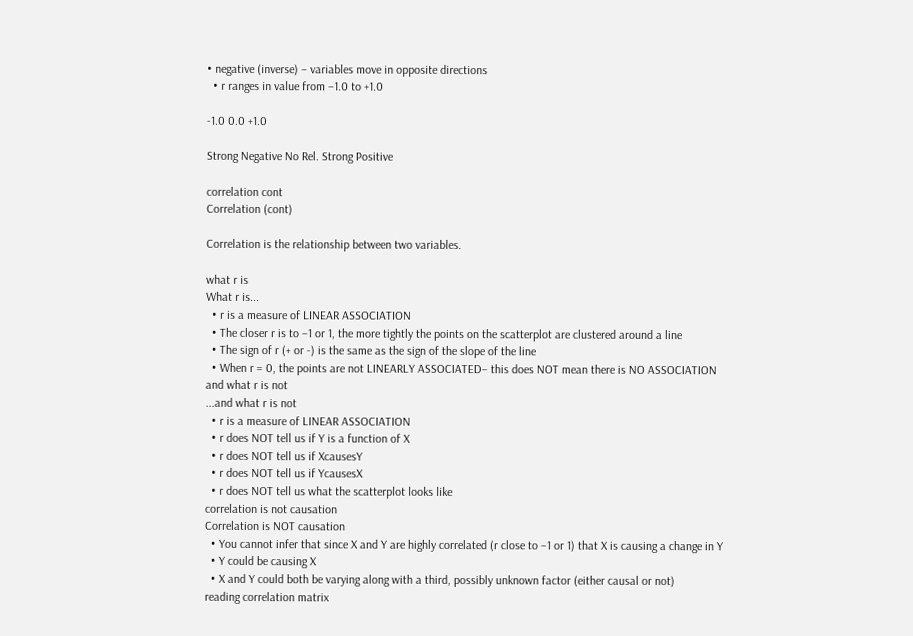• negative (inverse) – variables move in opposite directions
  • r ranges in value from –1.0 to +1.0

-1.0 0.0 +1.0

Strong Negative No Rel. Strong Positive

correlation cont
Correlation (cont)

Correlation is the relationship between two variables.

what r is
What r is...
  • r is a measure of LINEAR ASSOCIATION
  • The closer r is to –1 or 1, the more tightly the points on the scatterplot are clustered around a line
  • The sign of r (+ or -) is the same as the sign of the slope of the line
  • When r = 0, the points are not LINEARLY ASSOCIATED– this does NOT mean there is NO ASSOCIATION
and what r is not
...and what r is not
  • r is a measure of LINEAR ASSOCIATION
  • r does NOT tell us if Y is a function of X
  • r does NOT tell us if XcausesY
  • r does NOT tell us if YcausesX
  • r does NOT tell us what the scatterplot looks like
correlation is not causation
Correlation is NOT causation
  • You cannot infer that since X and Y are highly correlated (r close to –1 or 1) that X is causing a change in Y
  • Y could be causing X
  • X and Y could both be varying along with a third, possibly unknown factor (either causal or not)
reading correlation matrix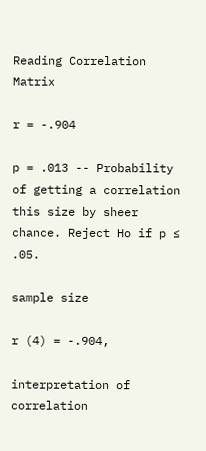Reading Correlation Matrix

r = -.904

p = .013 -- Probability of getting a correlation this size by sheer chance. Reject Ho if p ≤ .05.

sample size

r (4) = -.904,

interpretation of correlation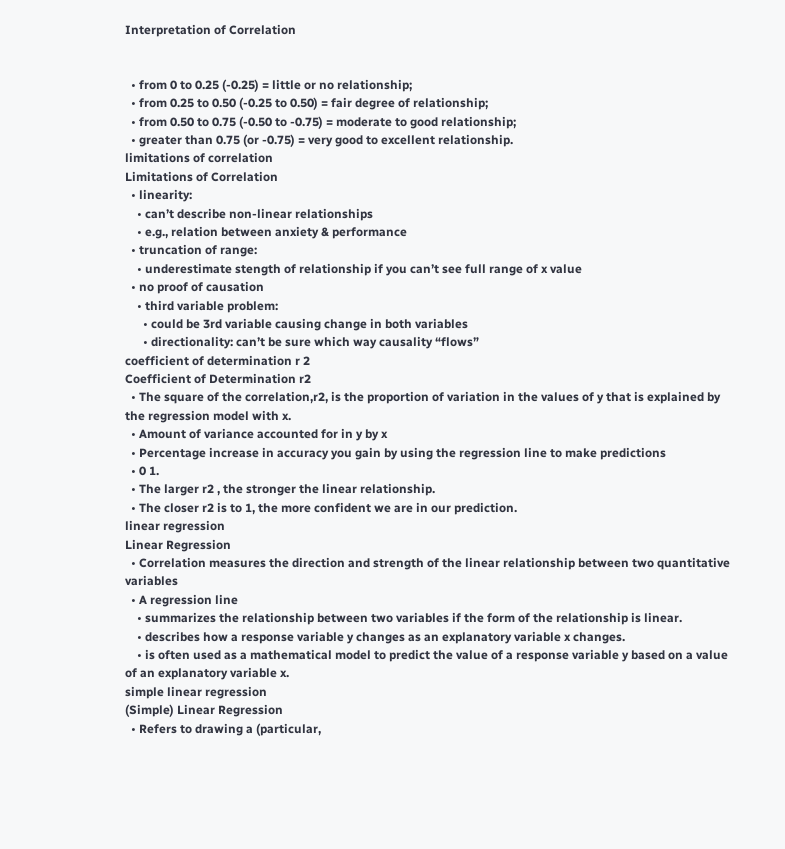Interpretation of Correlation


  • from 0 to 0.25 (-0.25) = little or no relationship;
  • from 0.25 to 0.50 (-0.25 to 0.50) = fair degree of relationship;
  • from 0.50 to 0.75 (-0.50 to -0.75) = moderate to good relationship;
  • greater than 0.75 (or -0.75) = very good to excellent relationship.
limitations of correlation
Limitations of Correlation
  • linearity:
    • can’t describe non-linear relationships
    • e.g., relation between anxiety & performance
  • truncation of range:
    • underestimate stength of relationship if you can’t see full range of x value
  • no proof of causation
    • third variable problem:
      • could be 3rd variable causing change in both variables
      • directionality: can’t be sure which way causality “flows”
coefficient of determination r 2
Coefficient of Determination r2
  • The square of the correlation,r2, is the proportion of variation in the values of y that is explained by the regression model with x.
  • Amount of variance accounted for in y by x
  • Percentage increase in accuracy you gain by using the regression line to make predictions
  • 0 1.
  • The larger r2 , the stronger the linear relationship.
  • The closer r2 is to 1, the more confident we are in our prediction.
linear regression
Linear Regression
  • Correlation measures the direction and strength of the linear relationship between two quantitative variables
  • A regression line
    • summarizes the relationship between two variables if the form of the relationship is linear.
    • describes how a response variable y changes as an explanatory variable x changes.
    • is often used as a mathematical model to predict the value of a response variable y based on a value of an explanatory variable x.
simple linear regression
(Simple) Linear Regression
  • Refers to drawing a (particular,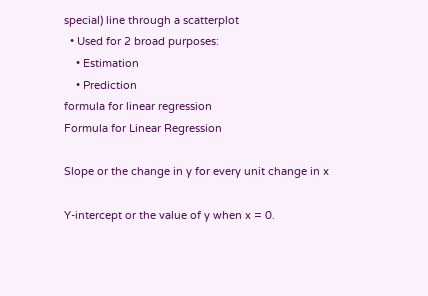special) line through a scatterplot
  • Used for 2 broad purposes:
    • Estimation
    • Prediction
formula for linear regression
Formula for Linear Regression

Slope or the change in y for every unit change in x

Y-intercept or the value of y when x = 0.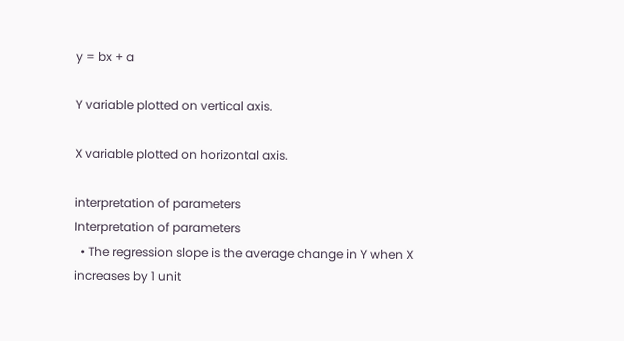y = bx + a

Y variable plotted on vertical axis.

X variable plotted on horizontal axis.

interpretation of parameters
Interpretation of parameters
  • The regression slope is the average change in Y when X increases by 1 unit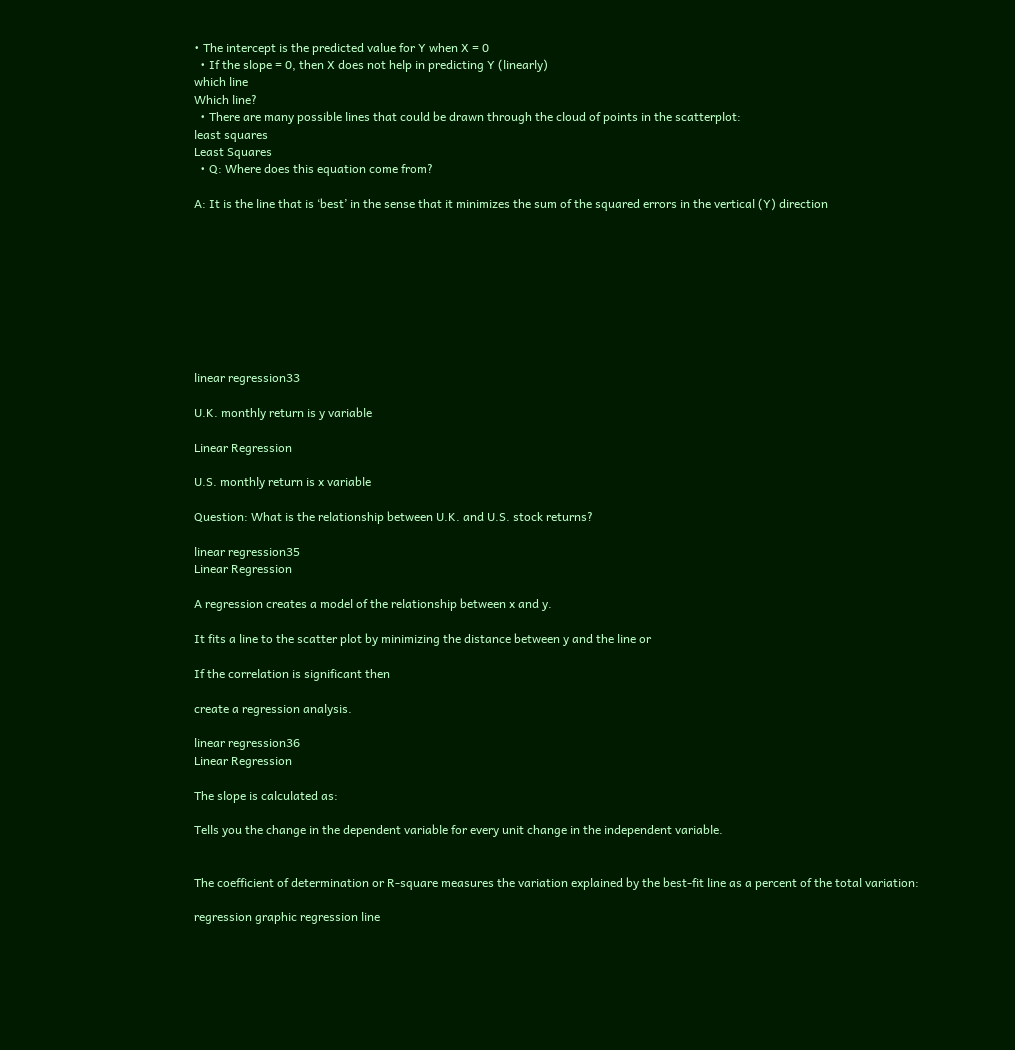• The intercept is the predicted value for Y when X = 0
  • If the slope = 0, then X does not help in predicting Y (linearly)
which line
Which line?
  • There are many possible lines that could be drawn through the cloud of points in the scatterplot:
least squares
Least Squares
  • Q: Where does this equation come from?

A: It is the line that is ‘best’ in the sense that it minimizes the sum of the squared errors in the vertical (Y) direction









linear regression33

U.K. monthly return is y variable

Linear Regression

U.S. monthly return is x variable

Question: What is the relationship between U.K. and U.S. stock returns?

linear regression35
Linear Regression

A regression creates a model of the relationship between x and y.

It fits a line to the scatter plot by minimizing the distance between y and the line or

If the correlation is significant then

create a regression analysis.

linear regression36
Linear Regression

The slope is calculated as:

Tells you the change in the dependent variable for every unit change in the independent variable.


The coefficient of determination or R-square measures the variation explained by the best-fit line as a percent of the total variation:

regression graphic regression line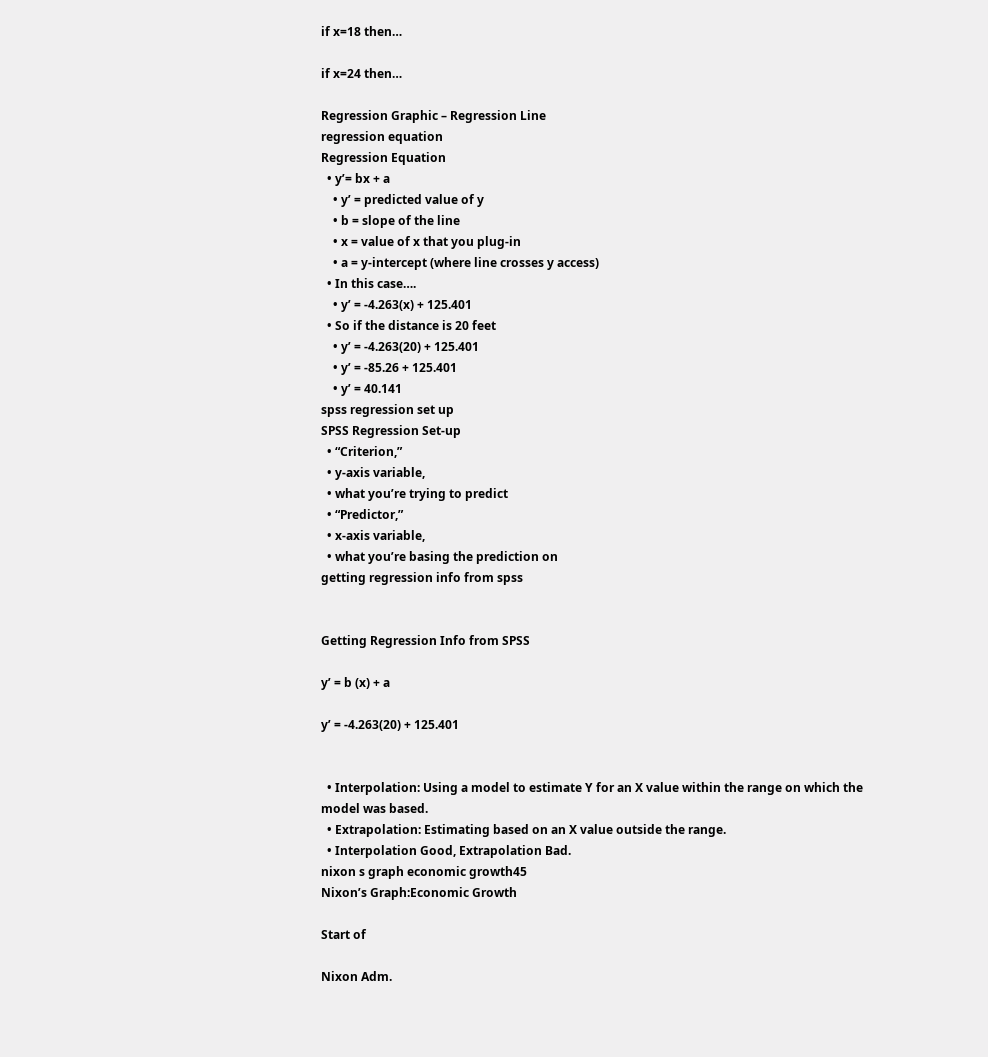if x=18 then…

if x=24 then…

Regression Graphic – Regression Line
regression equation
Regression Equation
  • y’= bx + a
    • y’ = predicted value of y
    • b = slope of the line
    • x = value of x that you plug-in
    • a = y-intercept (where line crosses y access)
  • In this case….
    • y’ = -4.263(x) + 125.401
  • So if the distance is 20 feet
    • y’ = -4.263(20) + 125.401
    • y’ = -85.26 + 125.401
    • y’ = 40.141
spss regression set up
SPSS Regression Set-up
  • “Criterion,”
  • y-axis variable,
  • what you’re trying to predict
  • “Predictor,”
  • x-axis variable,
  • what you’re basing the prediction on
getting regression info from spss


Getting Regression Info from SPSS

y’ = b (x) + a

y’ = -4.263(20) + 125.401


  • Interpolation: Using a model to estimate Y for an X value within the range on which the model was based.
  • Extrapolation: Estimating based on an X value outside the range.
  • Interpolation Good, Extrapolation Bad.
nixon s graph economic growth45
Nixon’s Graph:Economic Growth

Start of

Nixon Adm.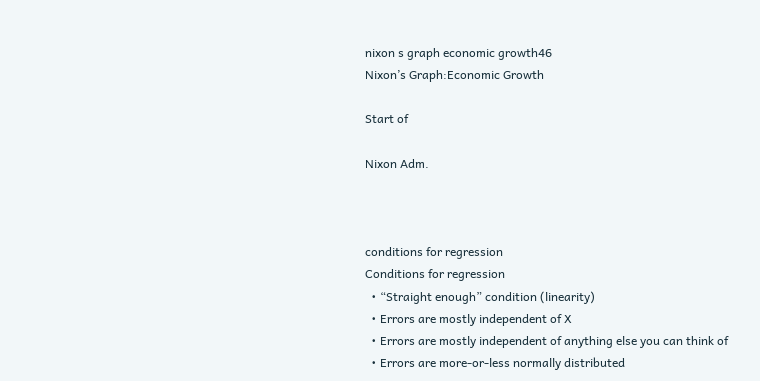nixon s graph economic growth46
Nixon’s Graph:Economic Growth

Start of

Nixon Adm.



conditions for regression
Conditions for regression
  • “Straight enough” condition (linearity)
  • Errors are mostly independent of X
  • Errors are mostly independent of anything else you can think of
  • Errors are more-or-less normally distributed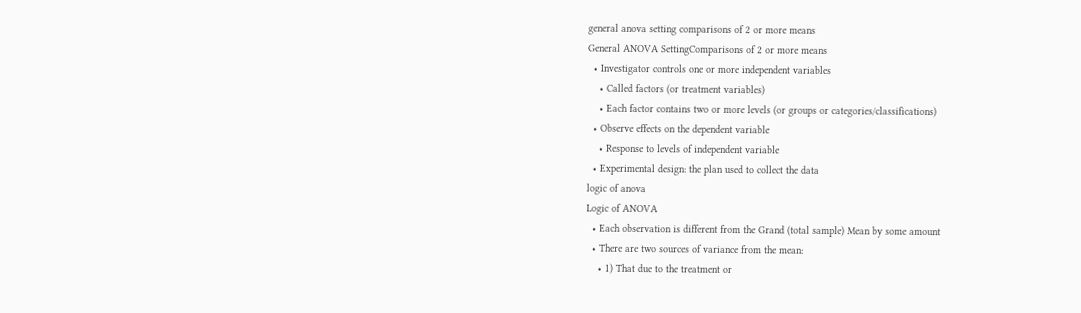general anova setting comparisons of 2 or more means
General ANOVA SettingComparisons of 2 or more means
  • Investigator controls one or more independent variables
    • Called factors (or treatment variables)
    • Each factor contains two or more levels (or groups or categories/classifications)
  • Observe effects on the dependent variable
    • Response to levels of independent variable
  • Experimental design: the plan used to collect the data
logic of anova
Logic of ANOVA
  • Each observation is different from the Grand (total sample) Mean by some amount
  • There are two sources of variance from the mean:
    • 1) That due to the treatment or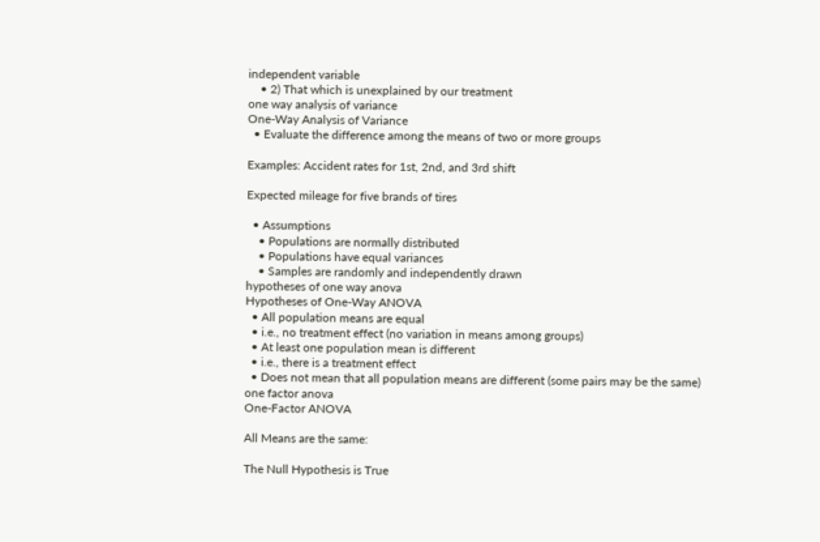independent variable
    • 2) That which is unexplained by our treatment
one way analysis of variance
One-Way Analysis of Variance
  • Evaluate the difference among the means of two or more groups

Examples: Accident rates for 1st, 2nd, and 3rd shift

Expected mileage for five brands of tires

  • Assumptions
    • Populations are normally distributed
    • Populations have equal variances
    • Samples are randomly and independently drawn
hypotheses of one way anova
Hypotheses of One-Way ANOVA
  • All population means are equal
  • i.e., no treatment effect (no variation in means among groups)
  • At least one population mean is different
  • i.e., there is a treatment effect
  • Does not mean that all population means are different (some pairs may be the same)
one factor anova
One-Factor ANOVA

All Means are the same:

The Null Hypothesis is True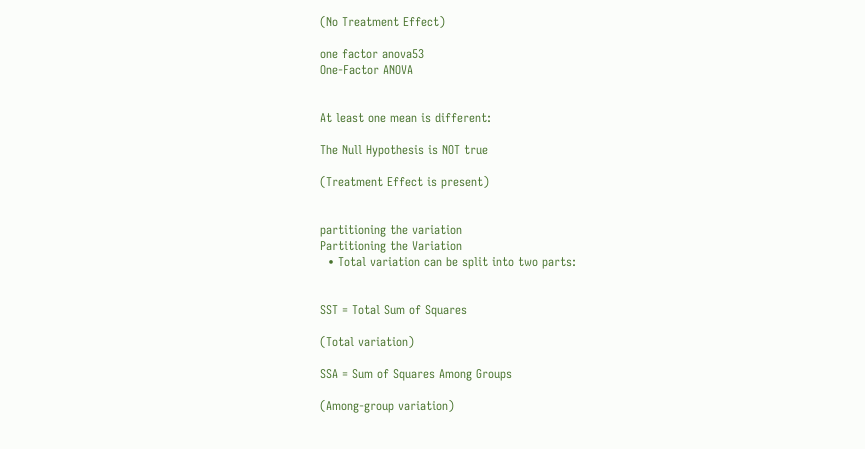(No Treatment Effect)

one factor anova53
One-Factor ANOVA


At least one mean is different:

The Null Hypothesis is NOT true

(Treatment Effect is present)


partitioning the variation
Partitioning the Variation
  • Total variation can be split into two parts:


SST = Total Sum of Squares

(Total variation)

SSA = Sum of Squares Among Groups

(Among-group variation)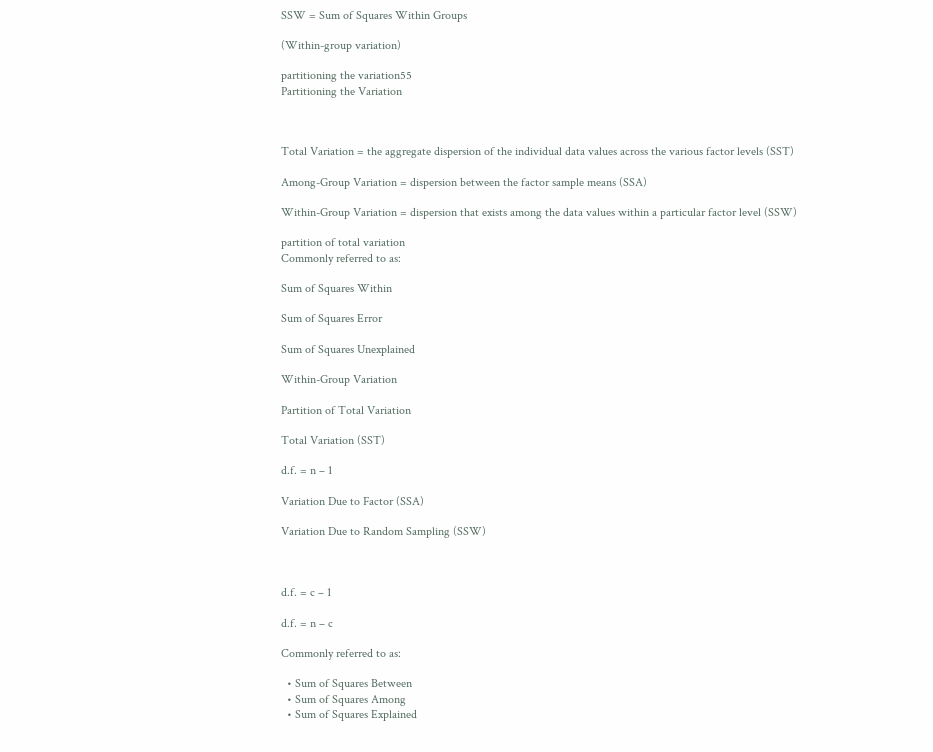SSW = Sum of Squares Within Groups

(Within-group variation)

partitioning the variation55
Partitioning the Variation



Total Variation = the aggregate dispersion of the individual data values across the various factor levels (SST)

Among-Group Variation = dispersion between the factor sample means (SSA)

Within-Group Variation = dispersion that exists among the data values within a particular factor level (SSW)

partition of total variation
Commonly referred to as:

Sum of Squares Within

Sum of Squares Error

Sum of Squares Unexplained

Within-Group Variation

Partition of Total Variation

Total Variation (SST)

d.f. = n – 1

Variation Due to Factor (SSA)

Variation Due to Random Sampling (SSW)



d.f. = c – 1

d.f. = n – c

Commonly referred to as:

  • Sum of Squares Between
  • Sum of Squares Among
  • Sum of Squares Explained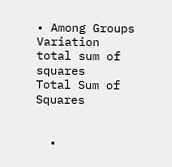• Among Groups Variation
total sum of squares
Total Sum of Squares


  •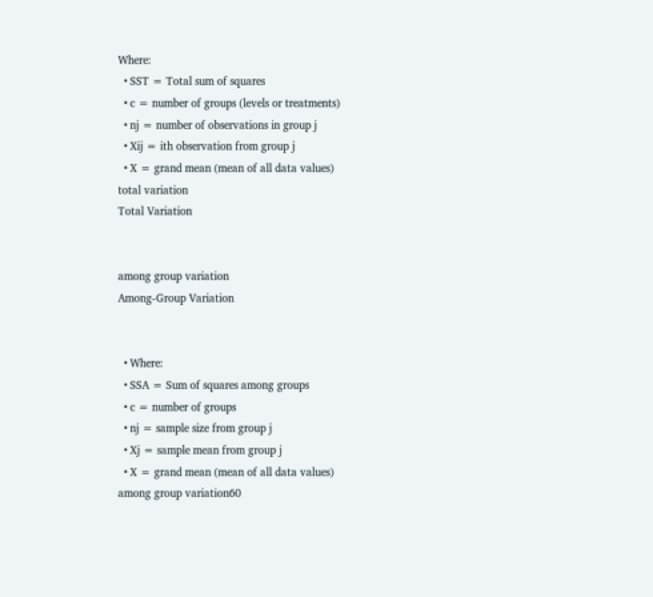Where:
  • SST = Total sum of squares
  • c = number of groups (levels or treatments)
  • nj = number of observations in group j
  • Xij = ith observation from group j
  • X = grand mean (mean of all data values)
total variation
Total Variation


among group variation
Among-Group Variation


  • Where:
  • SSA = Sum of squares among groups
  • c = number of groups
  • nj = sample size from group j
  • Xj = sample mean from group j
  • X = grand mean (mean of all data values)
among group variation60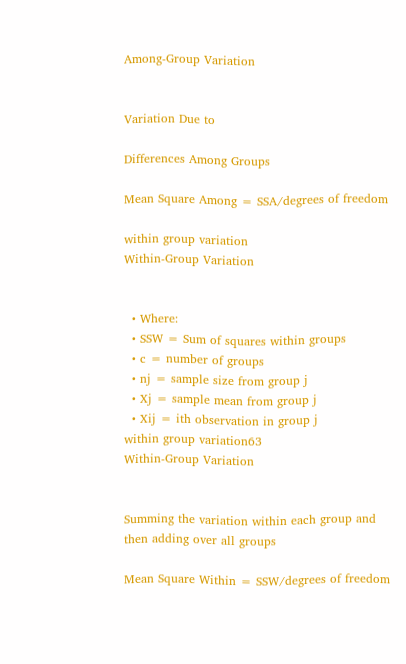Among-Group Variation


Variation Due to

Differences Among Groups

Mean Square Among = SSA/degrees of freedom

within group variation
Within-Group Variation


  • Where:
  • SSW = Sum of squares within groups
  • c = number of groups
  • nj = sample size from group j
  • Xj = sample mean from group j
  • Xij = ith observation in group j
within group variation63
Within-Group Variation


Summing the variation within each group and then adding over all groups

Mean Square Within = SSW/degrees of freedom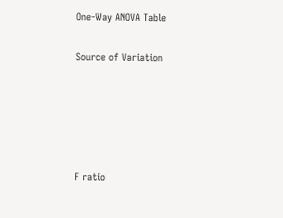One-Way ANOVA Table

Source of Variation





F ratio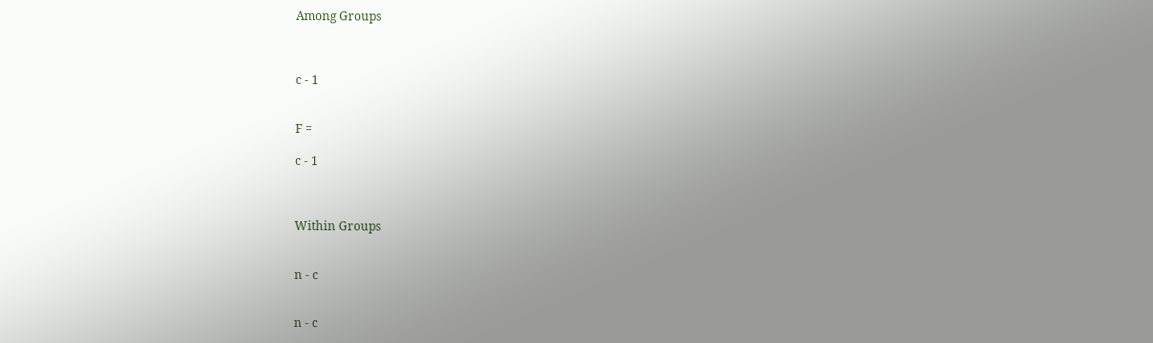Among Groups



c - 1


F =

c - 1



Within Groups


n - c


n - c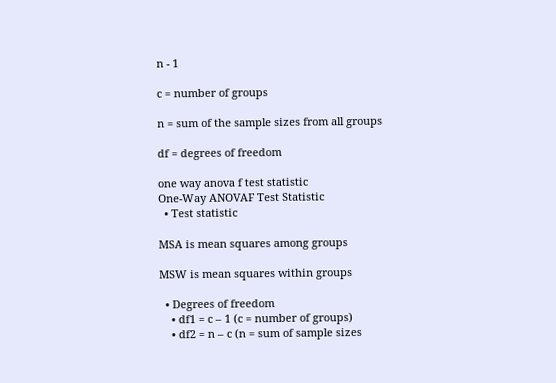n - 1

c = number of groups

n = sum of the sample sizes from all groups

df = degrees of freedom

one way anova f test statistic
One-Way ANOVAF Test Statistic
  • Test statistic

MSA is mean squares among groups

MSW is mean squares within groups

  • Degrees of freedom
    • df1 = c – 1 (c = number of groups)
    • df2 = n – c (n = sum of sample sizes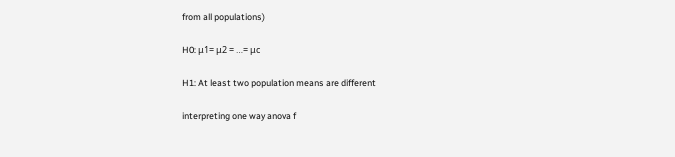from all populations)

H0: μ1= μ2 = …= μc

H1: At least two population means are different

interpreting one way anova f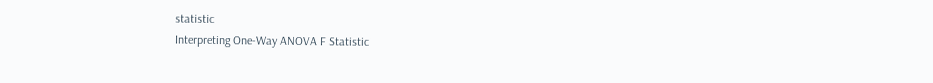statistic
Interpreting One-Way ANOVA F Statistic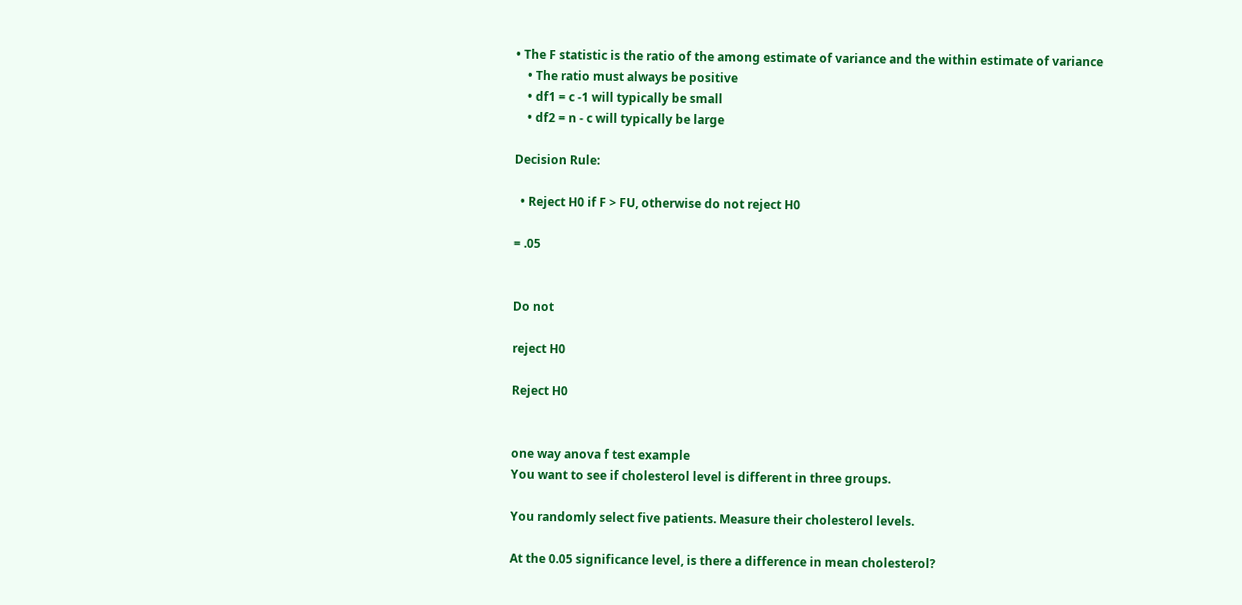• The F statistic is the ratio of the among estimate of variance and the within estimate of variance
    • The ratio must always be positive
    • df1 = c -1 will typically be small
    • df2 = n - c will typically be large

Decision Rule:

  • Reject H0 if F > FU, otherwise do not reject H0

= .05


Do not

reject H0

Reject H0


one way anova f test example
You want to see if cholesterol level is different in three groups.

You randomly select five patients. Measure their cholesterol levels.

At the 0.05 significance level, is there a difference in mean cholesterol?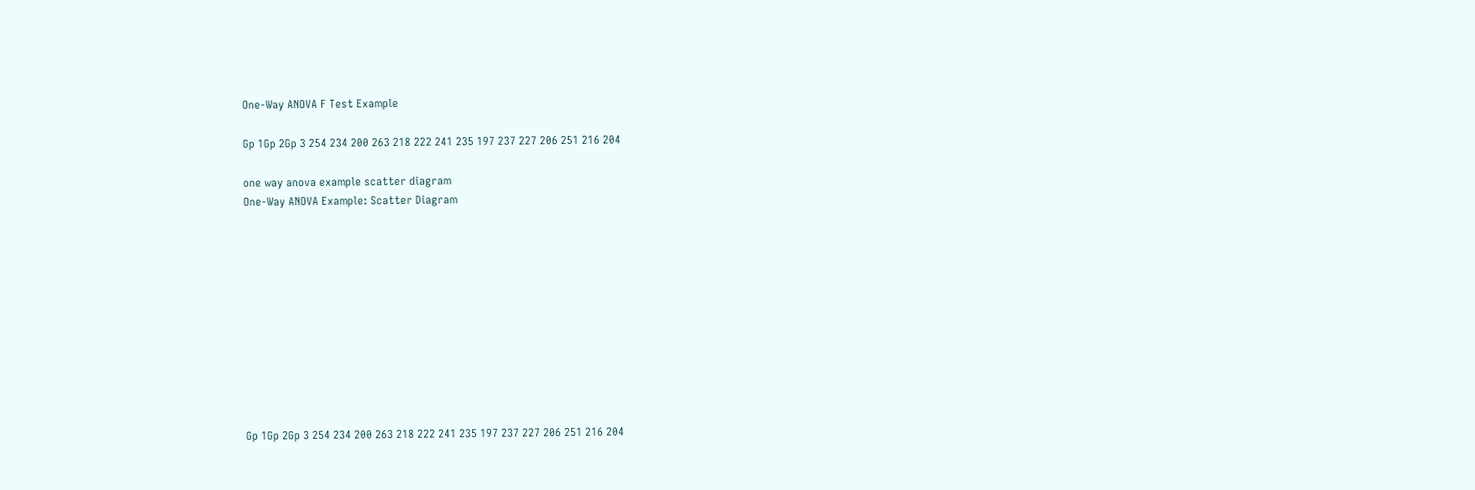One-Way ANOVA F Test Example

Gp 1Gp 2Gp 3 254 234 200 263 218 222 241 235 197 237 227 206 251 216 204

one way anova example scatter diagram
One-Way ANOVA Example: Scatter Diagram











Gp 1Gp 2Gp 3 254 234 200 263 218 222 241 235 197 237 227 206 251 216 204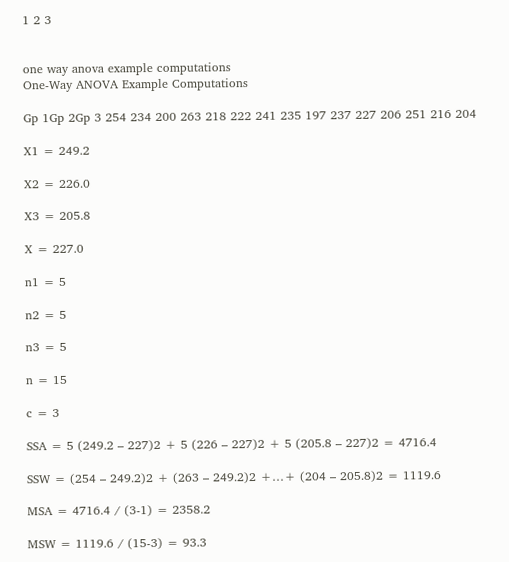1 2 3


one way anova example computations
One-Way ANOVA Example Computations

Gp 1Gp 2Gp 3 254 234 200 263 218 222 241 235 197 237 227 206 251 216 204

X1 = 249.2

X2 = 226.0

X3 = 205.8

X = 227.0

n1 = 5

n2 = 5

n3 = 5

n = 15

c = 3

SSA = 5 (249.2 – 227)2 + 5 (226 – 227)2 + 5 (205.8 – 227)2 = 4716.4

SSW = (254 – 249.2)2 + (263 – 249.2)2 +…+ (204 – 205.8)2 = 1119.6

MSA = 4716.4 / (3-1) = 2358.2

MSW = 1119.6 / (15-3) = 93.3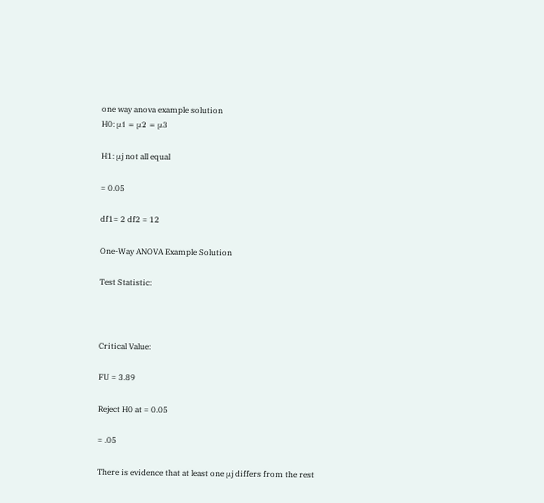one way anova example solution
H0: μ1 = μ2 = μ3

H1: μj not all equal

= 0.05

df1= 2 df2 = 12

One-Way ANOVA Example Solution

Test Statistic:



Critical Value:

FU = 3.89

Reject H0 at = 0.05

= .05

There is evidence that at least one μj differs from the rest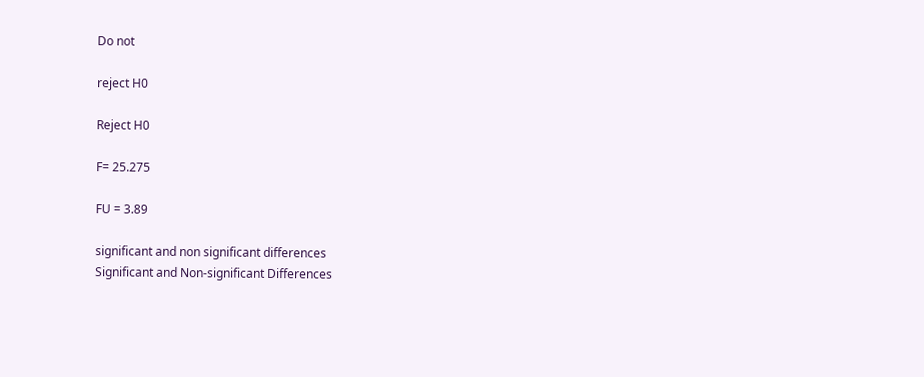Do not

reject H0

Reject H0

F= 25.275

FU = 3.89

significant and non significant differences
Significant and Non-significant Differences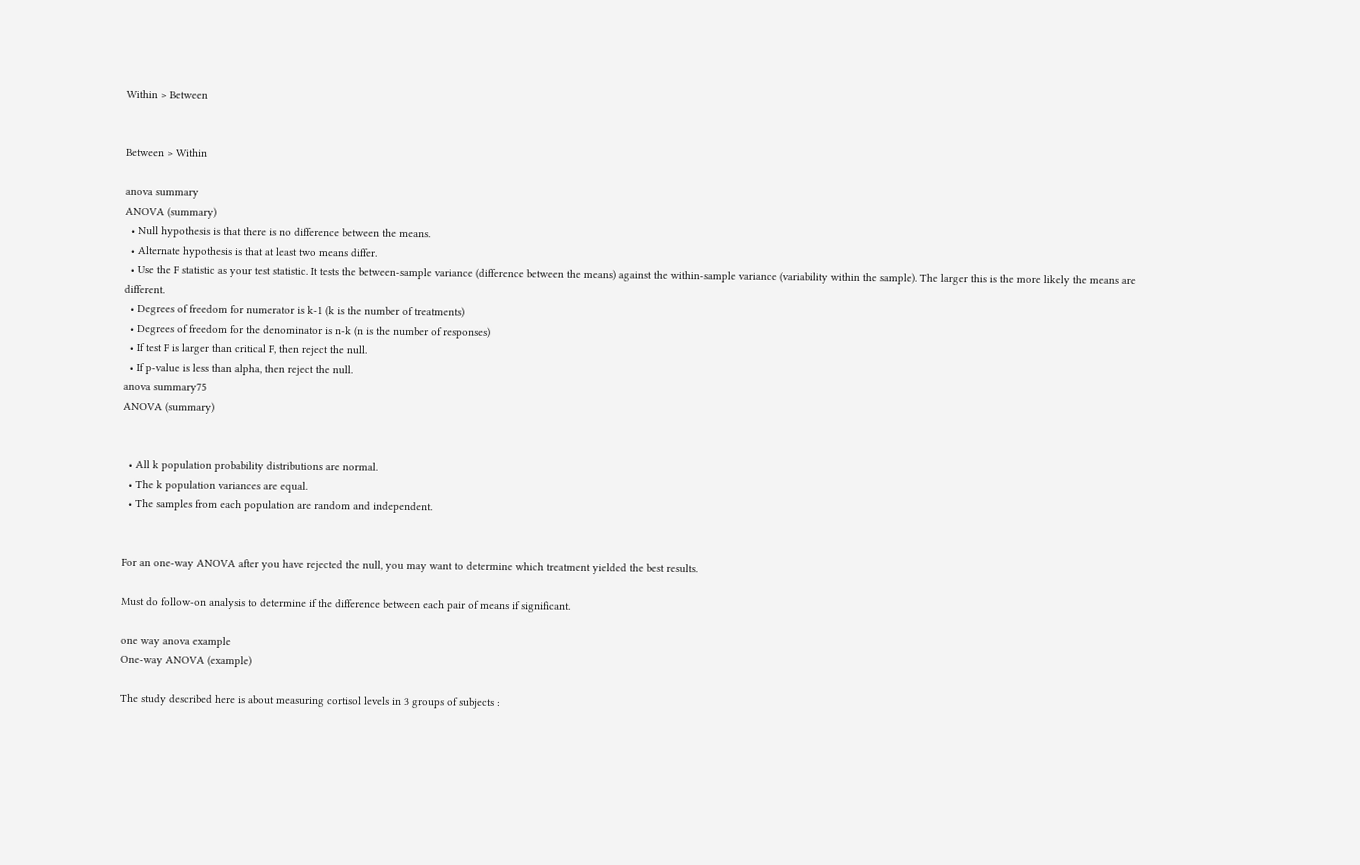Within > Between


Between > Within

anova summary
ANOVA (summary)
  • Null hypothesis is that there is no difference between the means.
  • Alternate hypothesis is that at least two means differ.
  • Use the F statistic as your test statistic. It tests the between-sample variance (difference between the means) against the within-sample variance (variability within the sample). The larger this is the more likely the means are different.
  • Degrees of freedom for numerator is k-1 (k is the number of treatments)
  • Degrees of freedom for the denominator is n-k (n is the number of responses)
  • If test F is larger than critical F, then reject the null.
  • If p-value is less than alpha, then reject the null.
anova summary75
ANOVA (summary)


  • All k population probability distributions are normal.
  • The k population variances are equal.
  • The samples from each population are random and independent.


For an one-way ANOVA after you have rejected the null, you may want to determine which treatment yielded the best results.

Must do follow-on analysis to determine if the difference between each pair of means if significant.

one way anova example
One-way ANOVA (example)

The study described here is about measuring cortisol levels in 3 groups of subjects :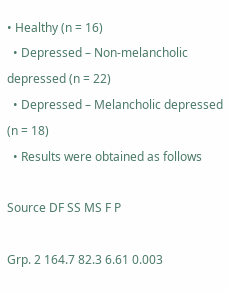• Healthy (n = 16)
  • Depressed – Non-melancholic depressed (n = 22)
  • Depressed – Melancholic depressed (n = 18)
  • Results were obtained as follows

Source DF SS MS F P

Grp. 2 164.7 82.3 6.61 0.003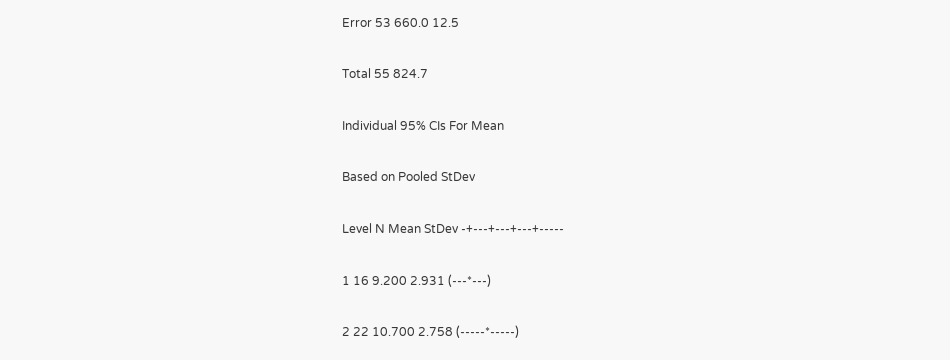Error 53 660.0 12.5

Total 55 824.7

Individual 95% CIs For Mean

Based on Pooled StDev

Level N Mean StDev -+---+---+---+-----

1 16 9.200 2.931 (---*---)

2 22 10.700 2.758 (-----*-----)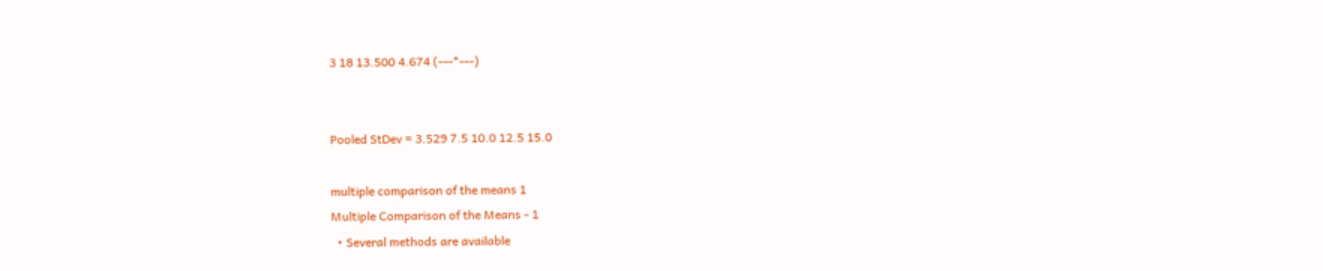3 18 13.500 4.674 (---*---)


Pooled StDev = 3.529 7.5 10.0 12.5 15.0

multiple comparison of the means 1
Multiple Comparison of the Means - 1
  • Several methods are available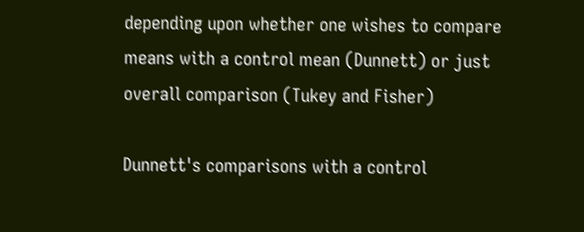depending upon whether one wishes to compare means with a control mean (Dunnett) or just overall comparison (Tukey and Fisher)

Dunnett's comparisons with a control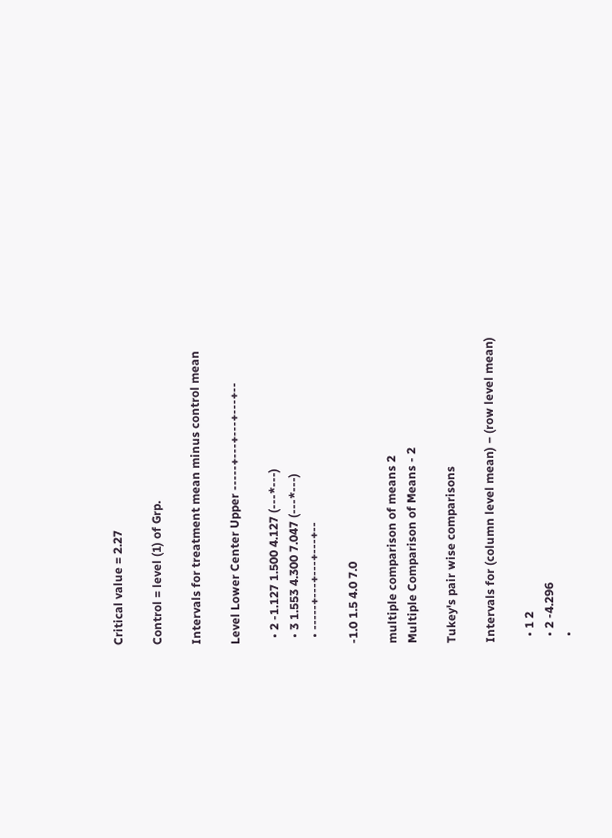Critical value = 2.27

Control = level (1) of Grp.

Intervals for treatment mean minus control mean

Level Lower Center Upper -----+---+---+---+--

  • 2 -1.127 1.500 4.127 (---*---)
  • 3 1.553 4.300 7.047 (---*---)
  • -----+---+---+---+--

-1.0 1.5 4.0 7.0

multiple comparison of means 2
Multiple Comparison of Means - 2

Tukey's pair wise comparisons

Intervals for (column level mean) − (row level mean)

  • 1 2
  • 2 -4.296
  •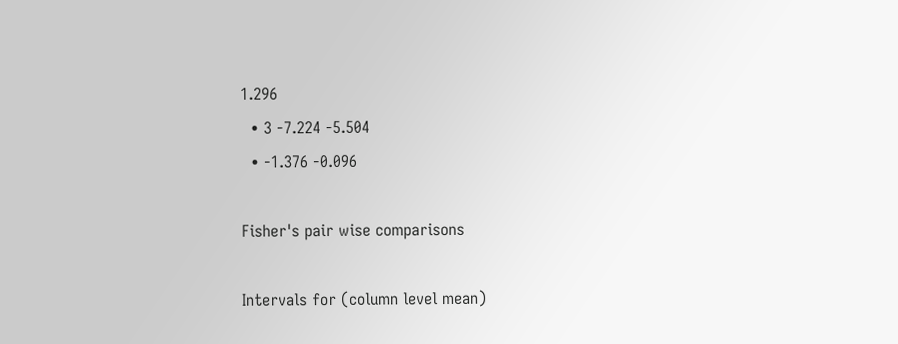1.296
  • 3 -7.224 -5.504
  • -1.376 -0.096

Fisher's pair wise comparisons

Intervals for (column level mean)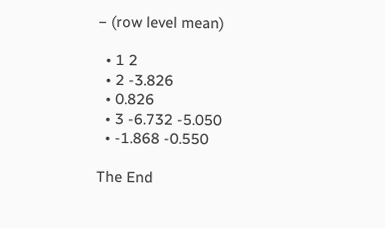− (row level mean)

  • 1 2
  • 2 -3.826
  • 0.826
  • 3 -6.732 -5.050
  • -1.868 -0.550

The End